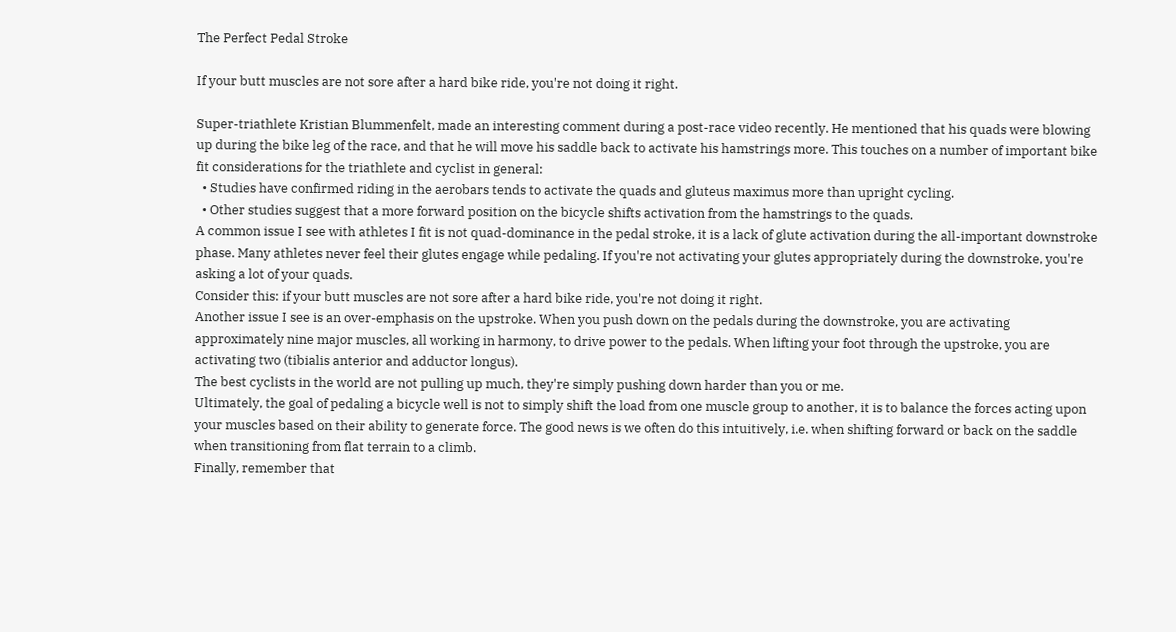The Perfect Pedal Stroke

If your butt muscles are not sore after a hard bike ride, you're not doing it right.

Super-triathlete Kristian Blummenfelt, made an interesting comment during a post-race video recently. He mentioned that his quads were blowing up during the bike leg of the race, and that he will move his saddle back to activate his hamstrings more. This touches on a number of important bike fit considerations for the triathlete and cyclist in general:
  • Studies have confirmed riding in the aerobars tends to activate the quads and gluteus maximus more than upright cycling.
  • Other studies suggest that a more forward position on the bicycle shifts activation from the hamstrings to the quads.
A common issue I see with athletes I fit is not quad-dominance in the pedal stroke, it is a lack of glute activation during the all-important downstroke phase. Many athletes never feel their glutes engage while pedaling. If you're not activating your glutes appropriately during the downstroke, you're asking a lot of your quads.
Consider this: if your butt muscles are not sore after a hard bike ride, you're not doing it right.
Another issue I see is an over-emphasis on the upstroke. When you push down on the pedals during the downstroke, you are activating approximately nine major muscles, all working in harmony, to drive power to the pedals. When lifting your foot through the upstroke, you are activating two (tibialis anterior and adductor longus).
The best cyclists in the world are not pulling up much, they're simply pushing down harder than you or me.
Ultimately, the goal of pedaling a bicycle well is not to simply shift the load from one muscle group to another, it is to balance the forces acting upon your muscles based on their ability to generate force. The good news is we often do this intuitively, i.e. when shifting forward or back on the saddle when transitioning from flat terrain to a climb.
Finally, remember that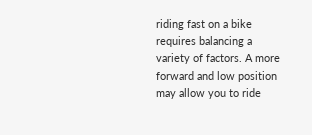riding fast on a bike requires balancing a variety of factors. A more forward and low position may allow you to ride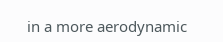in a more aerodynamic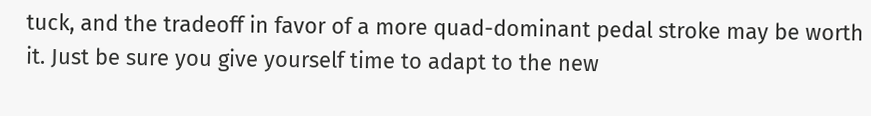tuck, and the tradeoff in favor of a more quad-dominant pedal stroke may be worth it. Just be sure you give yourself time to adapt to the new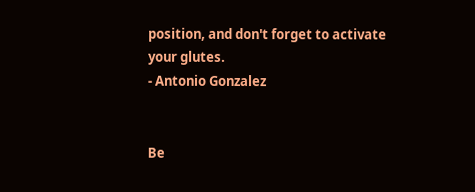position, and don't forget to activate your glutes.
- Antonio Gonzalez


Be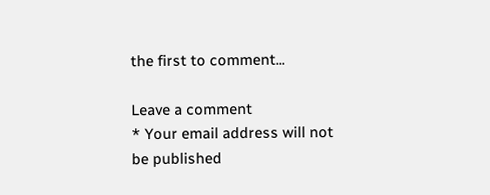the first to comment...

Leave a comment
* Your email address will not be published